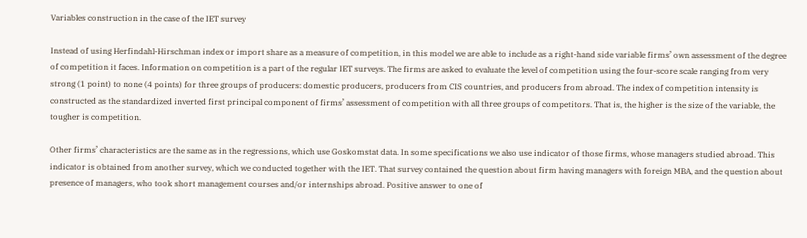Variables construction in the case of the IET survey

Instead of using Herfindahl-Hirschman index or import share as a measure of competition, in this model we are able to include as a right-hand side variable firms’ own assessment of the degree of competition it faces. Information on competition is a part of the regular IET surveys. The firms are asked to evaluate the level of competition using the four-score scale ranging from very strong (1 point) to none (4 points) for three groups of producers: domestic producers, producers from CIS countries, and producers from abroad. The index of competition intensity is constructed as the standardized inverted first principal component of firms’ assessment of competition with all three groups of competitors. That is, the higher is the size of the variable, the tougher is competition.

Other firms’ characteristics are the same as in the regressions, which use Goskomstat data. In some specifications we also use indicator of those firms, whose managers studied abroad. This indicator is obtained from another survey, which we conducted together with the IET. That survey contained the question about firm having managers with foreign MBA, and the question about presence of managers, who took short management courses and/or internships abroad. Positive answer to one of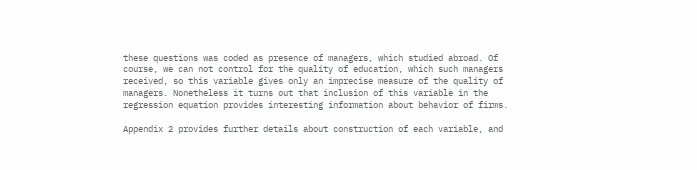these questions was coded as presence of managers, which studied abroad. Of course, we can not control for the quality of education, which such managers received, so this variable gives only an imprecise measure of the quality of managers. Nonetheless it turns out that inclusion of this variable in the regression equation provides interesting information about behavior of firms.

Appendix 2 provides further details about construction of each variable, and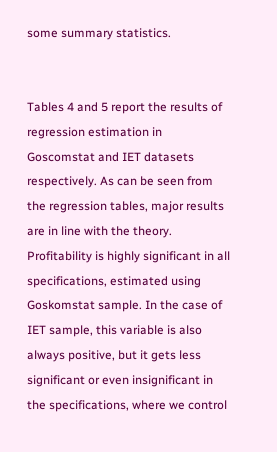some summary statistics.


Tables 4 and 5 report the results of regression estimation in Goscomstat and IET datasets respectively. As can be seen from the regression tables, major results are in line with the theory. Profitability is highly significant in all specifications, estimated using Goskomstat sample. In the case of IET sample, this variable is also always positive, but it gets less significant or even insignificant in the specifications, where we control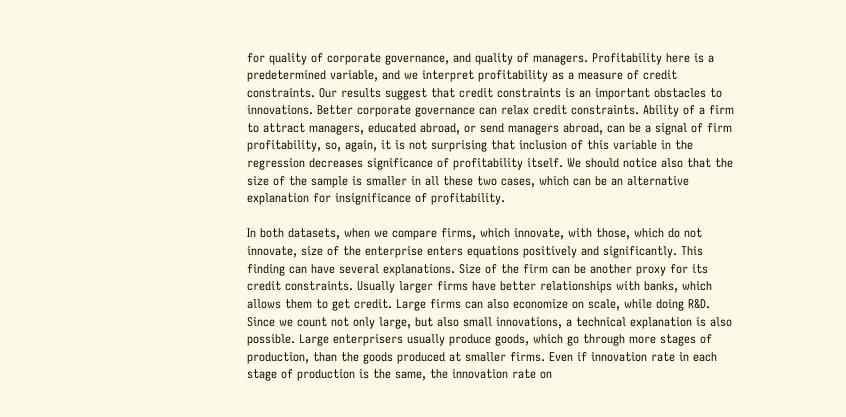for quality of corporate governance, and quality of managers. Profitability here is a predetermined variable, and we interpret profitability as a measure of credit constraints. Our results suggest that credit constraints is an important obstacles to innovations. Better corporate governance can relax credit constraints. Ability of a firm to attract managers, educated abroad, or send managers abroad, can be a signal of firm profitability, so, again, it is not surprising that inclusion of this variable in the regression decreases significance of profitability itself. We should notice also that the size of the sample is smaller in all these two cases, which can be an alternative explanation for insignificance of profitability.

In both datasets, when we compare firms, which innovate, with those, which do not innovate, size of the enterprise enters equations positively and significantly. This finding can have several explanations. Size of the firm can be another proxy for its credit constraints. Usually larger firms have better relationships with banks, which allows them to get credit. Large firms can also economize on scale, while doing R&D. Since we count not only large, but also small innovations, a technical explanation is also possible. Large enterprisers usually produce goods, which go through more stages of production, than the goods produced at smaller firms. Even if innovation rate in each stage of production is the same, the innovation rate on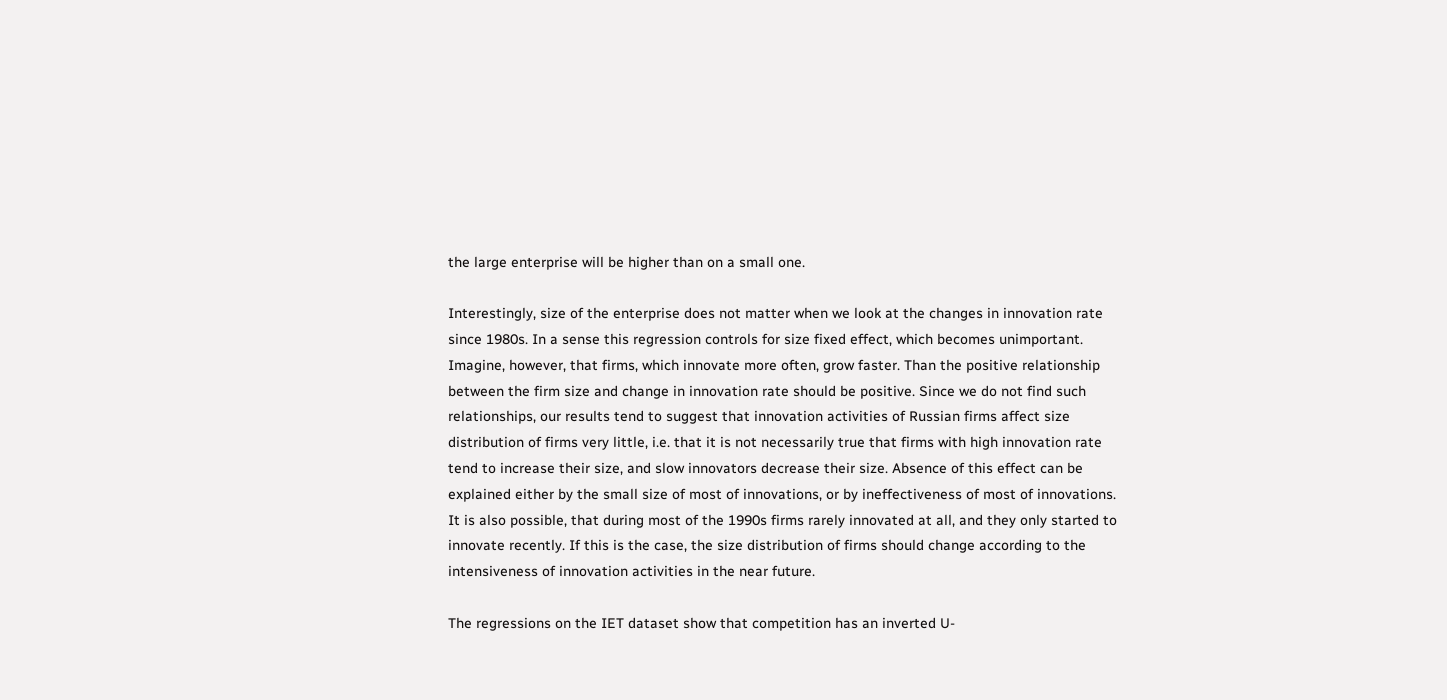the large enterprise will be higher than on a small one.

Interestingly, size of the enterprise does not matter when we look at the changes in innovation rate since 1980s. In a sense this regression controls for size fixed effect, which becomes unimportant. Imagine, however, that firms, which innovate more often, grow faster. Than the positive relationship between the firm size and change in innovation rate should be positive. Since we do not find such relationships, our results tend to suggest that innovation activities of Russian firms affect size distribution of firms very little, i.e. that it is not necessarily true that firms with high innovation rate tend to increase their size, and slow innovators decrease their size. Absence of this effect can be explained either by the small size of most of innovations, or by ineffectiveness of most of innovations. It is also possible, that during most of the 1990s firms rarely innovated at all, and they only started to innovate recently. If this is the case, the size distribution of firms should change according to the intensiveness of innovation activities in the near future.

The regressions on the IET dataset show that competition has an inverted U-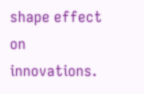shape effect on innovations.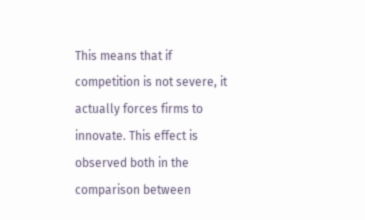This means that if competition is not severe, it actually forces firms to innovate. This effect is observed both in the comparison between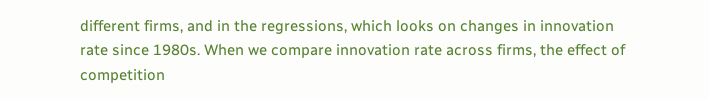different firms, and in the regressions, which looks on changes in innovation rate since 1980s. When we compare innovation rate across firms, the effect of competition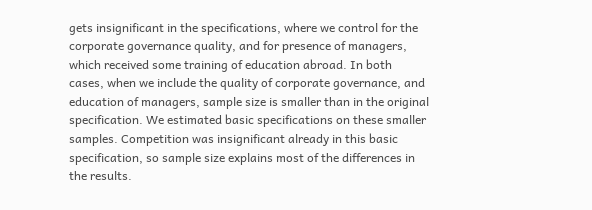gets insignificant in the specifications, where we control for the corporate governance quality, and for presence of managers, which received some training of education abroad. In both cases, when we include the quality of corporate governance, and education of managers, sample size is smaller than in the original specification. We estimated basic specifications on these smaller samples. Competition was insignificant already in this basic specification, so sample size explains most of the differences in the results.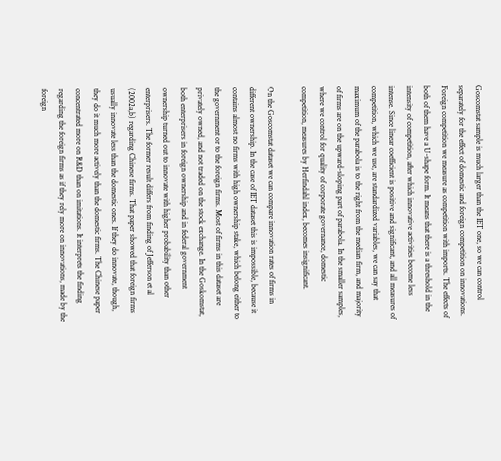Goscomstat sample is much larger than the IET one, so we can control separately for the effect of domestic and foreign competition on innovations. Foreign competition we measure as competition with imports. The effects of both of them have a U-shape form. It means that there is a threshold in the intensity of competition, after which innovative activities become less intense. Since linear coefficient is positive and significant, and all measures of competition, which we use, are standardized variables, we can say that maximum of the parabola is to the right from the median firm, and majority of firms are on the upward-sloping part of parabola. In the smaller samples, where we control for quality of corporate governance, domestic competition, measures by Herfindahl index, becomes insignificant.

On the Goscomstat dataset we can compare innovation rates of firms in different ownership. In the case of IET dataset this is impossible, because it contains almost no firms with high ownership stake, which belong either to the government or to the foreign firms. Most of firms in this dataset are privately owned, and not traded on the stock exchange. In the Goskomstat, both enterprisers in foreign ownership and in federal government ownership turned out to innovate with higher probability than other enterprisers. The former result differs from finding of Jefferson et al (2002a,b) regarding Chinese firms. That paper showed that foreign firms usually innovate less than the domestic ones. If they do innovate, though, they do it much more actively than the domestic firms. The Chinese paper concentrated more on R&D than on imitations. It interprets the finding regarding the foreign firms as if they rely more on innovations, made by the foreign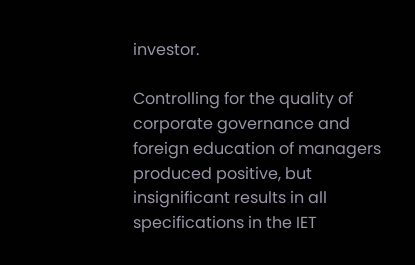investor.

Controlling for the quality of corporate governance and foreign education of managers produced positive, but insignificant results in all specifications in the IET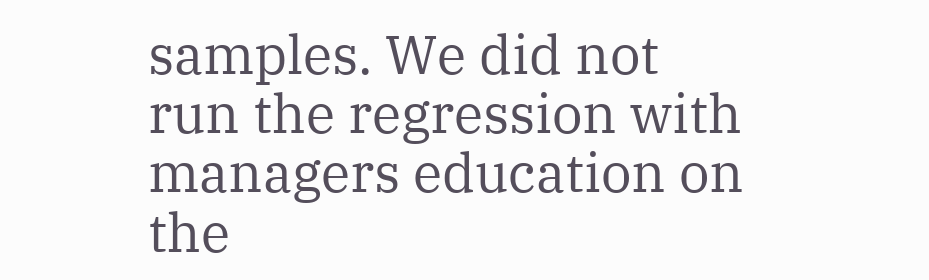samples. We did not run the regression with managers education on the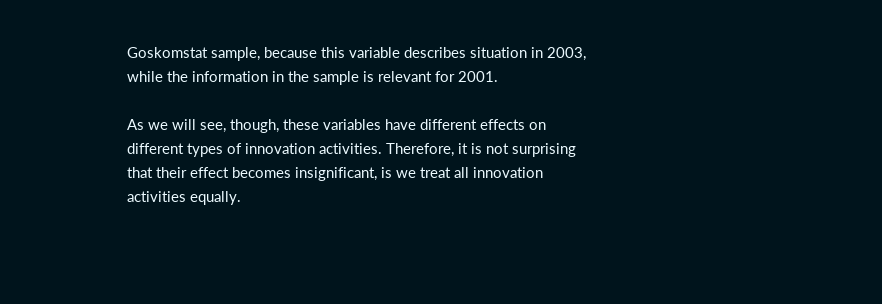Goskomstat sample, because this variable describes situation in 2003, while the information in the sample is relevant for 2001.

As we will see, though, these variables have different effects on different types of innovation activities. Therefore, it is not surprising that their effect becomes insignificant, is we treat all innovation activities equally.